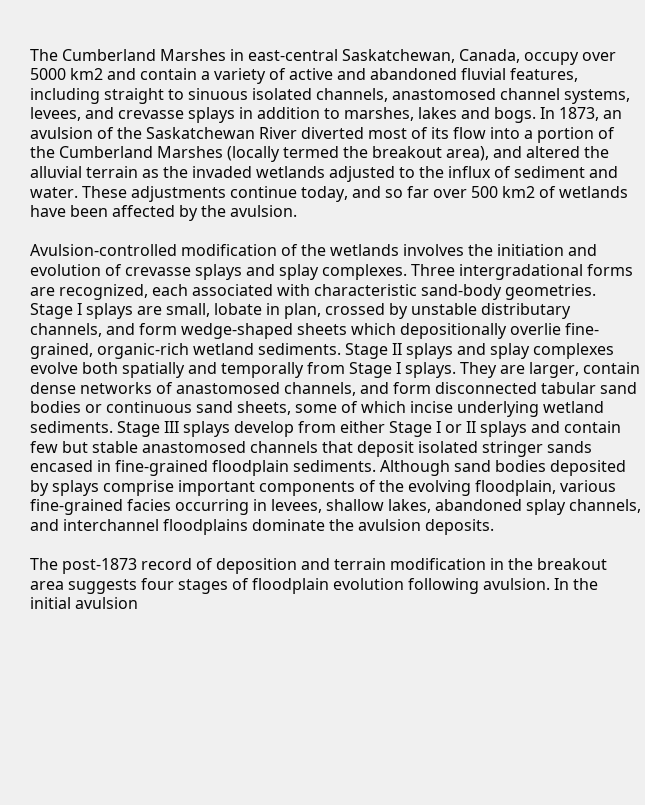The Cumberland Marshes in east-central Saskatchewan, Canada, occupy over 5000 km2 and contain a variety of active and abandoned fluvial features, including straight to sinuous isolated channels, anastomosed channel systems, levees, and crevasse splays in addition to marshes, lakes and bogs. In 1873, an avulsion of the Saskatchewan River diverted most of its flow into a portion of the Cumberland Marshes (locally termed the breakout area), and altered the alluvial terrain as the invaded wetlands adjusted to the influx of sediment and water. These adjustments continue today, and so far over 500 km2 of wetlands have been affected by the avulsion.

Avulsion-controlled modification of the wetlands involves the initiation and evolution of crevasse splays and splay complexes. Three intergradational forms are recognized, each associated with characteristic sand-body geometries. Stage I splays are small, lobate in plan, crossed by unstable distributary channels, and form wedge-shaped sheets which depositionally overlie fine-grained, organic-rich wetland sediments. Stage II splays and splay complexes evolve both spatially and temporally from Stage I splays. They are larger, contain dense networks of anastomosed channels, and form disconnected tabular sand bodies or continuous sand sheets, some of which incise underlying wetland sediments. Stage III splays develop from either Stage I or II splays and contain few but stable anastomosed channels that deposit isolated stringer sands encased in fine-grained floodplain sediments. Although sand bodies deposited by splays comprise important components of the evolving floodplain, various fine-grained facies occurring in levees, shallow lakes, abandoned splay channels, and interchannel floodplains dominate the avulsion deposits.

The post-1873 record of deposition and terrain modification in the breakout area suggests four stages of floodplain evolution following avulsion. In the initial avulsion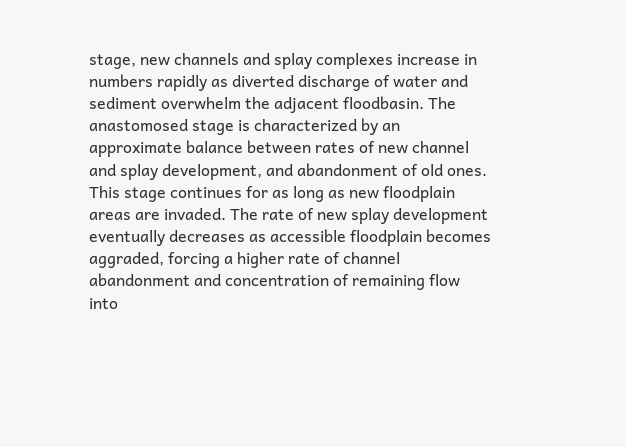stage, new channels and splay complexes increase in numbers rapidly as diverted discharge of water and sediment overwhelm the adjacent floodbasin. The anastomosed stage is characterized by an approximate balance between rates of new channel and splay development, and abandonment of old ones. This stage continues for as long as new floodplain areas are invaded. The rate of new splay development eventually decreases as accessible floodplain becomes aggraded, forcing a higher rate of channel abandonment and concentration of remaining flow into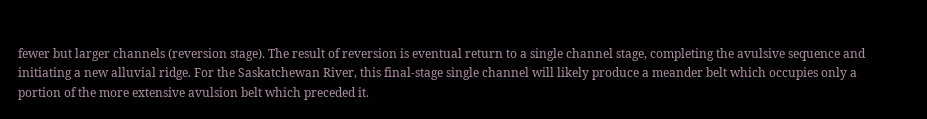fewer but larger channels (reversion stage). The result of reversion is eventual return to a single channel stage, completing the avulsive sequence and initiating a new alluvial ridge. For the Saskatchewan River, this final-stage single channel will likely produce a meander belt which occupies only a portion of the more extensive avulsion belt which preceded it.